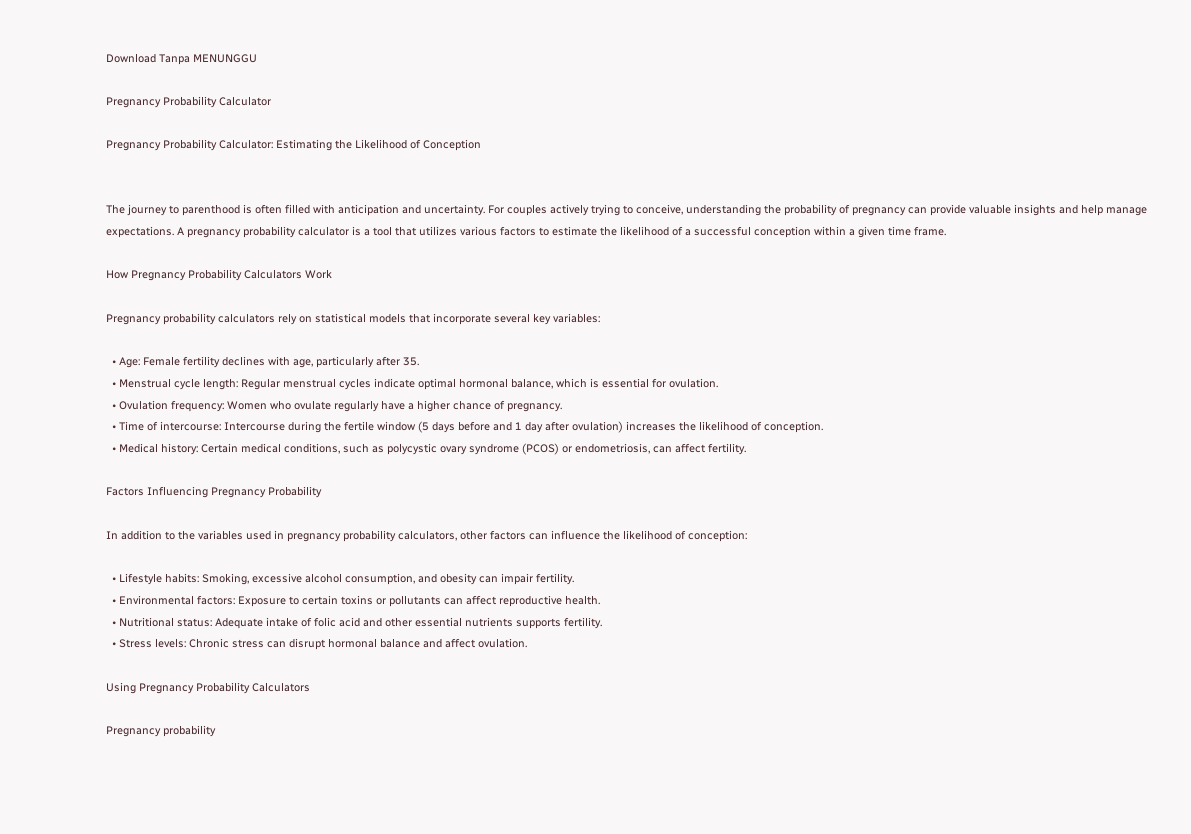Download Tanpa MENUNGGU

Pregnancy Probability Calculator

Pregnancy Probability Calculator: Estimating the Likelihood of Conception


The journey to parenthood is often filled with anticipation and uncertainty. For couples actively trying to conceive, understanding the probability of pregnancy can provide valuable insights and help manage expectations. A pregnancy probability calculator is a tool that utilizes various factors to estimate the likelihood of a successful conception within a given time frame.

How Pregnancy Probability Calculators Work

Pregnancy probability calculators rely on statistical models that incorporate several key variables:

  • Age: Female fertility declines with age, particularly after 35.
  • Menstrual cycle length: Regular menstrual cycles indicate optimal hormonal balance, which is essential for ovulation.
  • Ovulation frequency: Women who ovulate regularly have a higher chance of pregnancy.
  • Time of intercourse: Intercourse during the fertile window (5 days before and 1 day after ovulation) increases the likelihood of conception.
  • Medical history: Certain medical conditions, such as polycystic ovary syndrome (PCOS) or endometriosis, can affect fertility.

Factors Influencing Pregnancy Probability

In addition to the variables used in pregnancy probability calculators, other factors can influence the likelihood of conception:

  • Lifestyle habits: Smoking, excessive alcohol consumption, and obesity can impair fertility.
  • Environmental factors: Exposure to certain toxins or pollutants can affect reproductive health.
  • Nutritional status: Adequate intake of folic acid and other essential nutrients supports fertility.
  • Stress levels: Chronic stress can disrupt hormonal balance and affect ovulation.

Using Pregnancy Probability Calculators

Pregnancy probability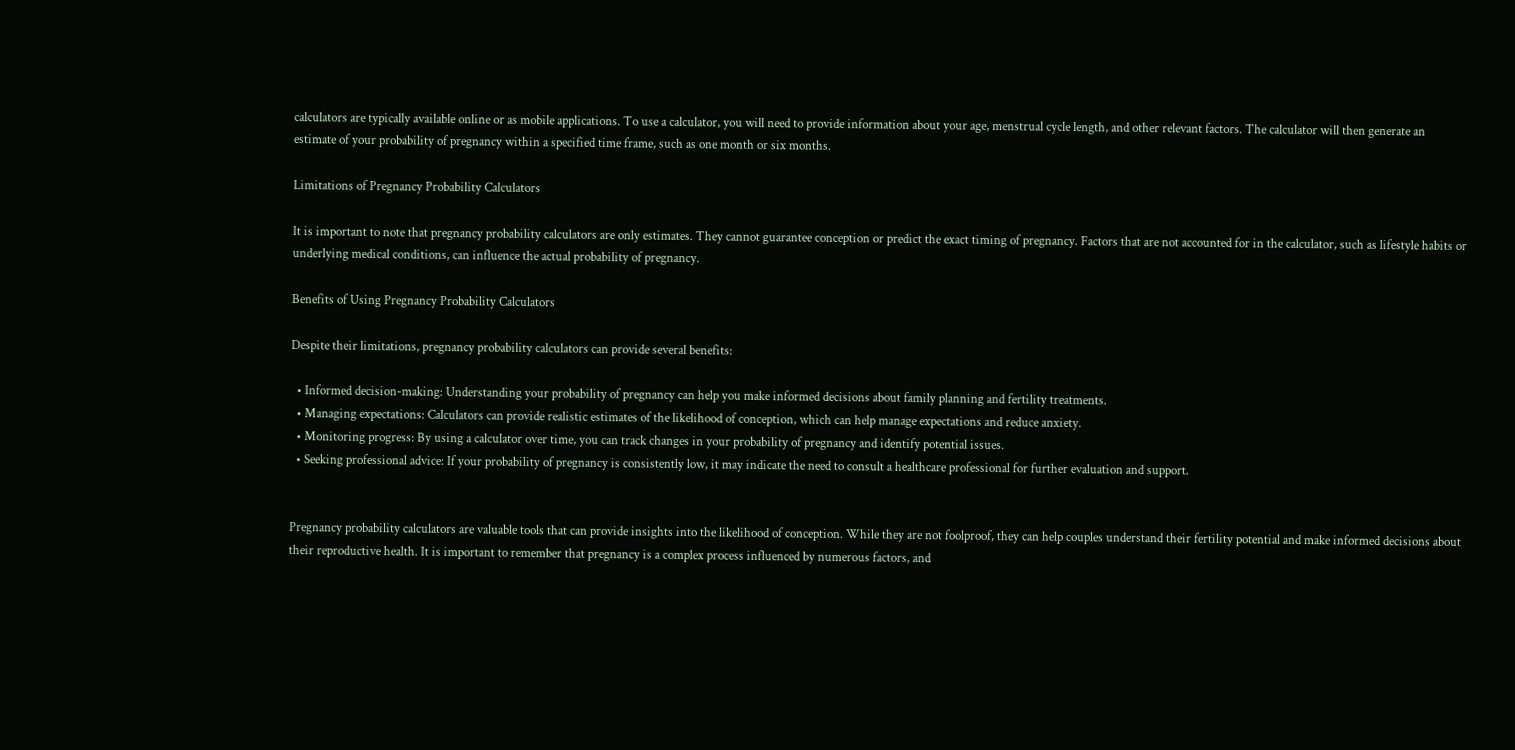calculators are typically available online or as mobile applications. To use a calculator, you will need to provide information about your age, menstrual cycle length, and other relevant factors. The calculator will then generate an estimate of your probability of pregnancy within a specified time frame, such as one month or six months.

Limitations of Pregnancy Probability Calculators

It is important to note that pregnancy probability calculators are only estimates. They cannot guarantee conception or predict the exact timing of pregnancy. Factors that are not accounted for in the calculator, such as lifestyle habits or underlying medical conditions, can influence the actual probability of pregnancy.

Benefits of Using Pregnancy Probability Calculators

Despite their limitations, pregnancy probability calculators can provide several benefits:

  • Informed decision-making: Understanding your probability of pregnancy can help you make informed decisions about family planning and fertility treatments.
  • Managing expectations: Calculators can provide realistic estimates of the likelihood of conception, which can help manage expectations and reduce anxiety.
  • Monitoring progress: By using a calculator over time, you can track changes in your probability of pregnancy and identify potential issues.
  • Seeking professional advice: If your probability of pregnancy is consistently low, it may indicate the need to consult a healthcare professional for further evaluation and support.


Pregnancy probability calculators are valuable tools that can provide insights into the likelihood of conception. While they are not foolproof, they can help couples understand their fertility potential and make informed decisions about their reproductive health. It is important to remember that pregnancy is a complex process influenced by numerous factors, and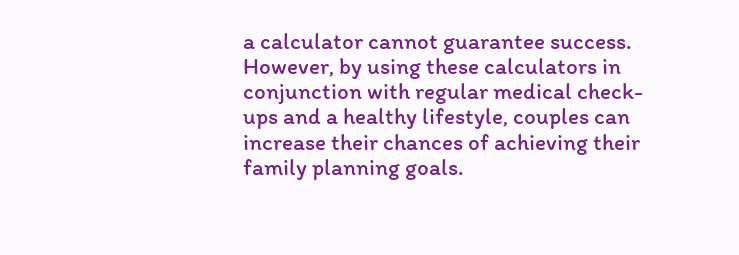a calculator cannot guarantee success. However, by using these calculators in conjunction with regular medical check-ups and a healthy lifestyle, couples can increase their chances of achieving their family planning goals.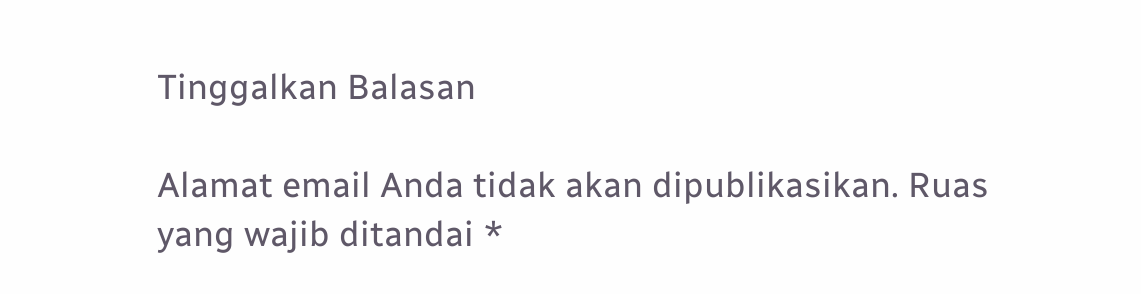Tinggalkan Balasan

Alamat email Anda tidak akan dipublikasikan. Ruas yang wajib ditandai *